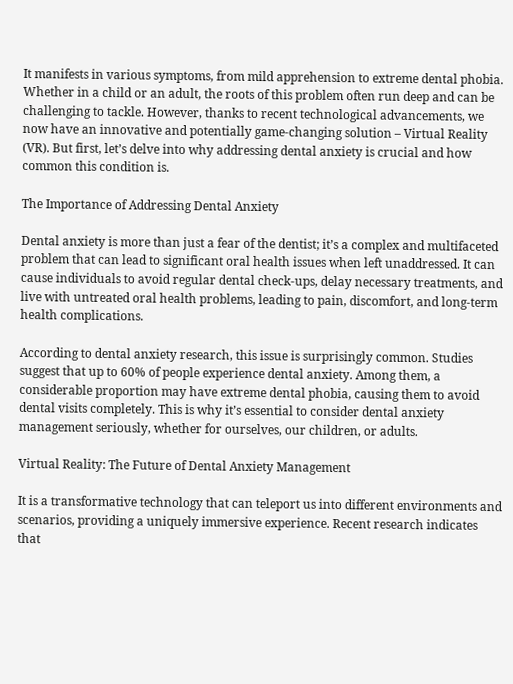It manifests in various symptoms, from mild apprehension to extreme dental phobia. Whether in a child or an adult, the roots of this problem often run deep and can be challenging to tackle. However, thanks to recent technological advancements, we now have an innovative and potentially game-changing solution – Virtual Reality (VR). But first, let’s delve into why addressing dental anxiety is crucial and how common this condition is.

The Importance of Addressing Dental Anxiety

Dental anxiety is more than just a fear of the dentist; it’s a complex and multifaceted problem that can lead to significant oral health issues when left unaddressed. It can cause individuals to avoid regular dental check-ups, delay necessary treatments, and live with untreated oral health problems, leading to pain, discomfort, and long-term health complications.

According to dental anxiety research, this issue is surprisingly common. Studies suggest that up to 60% of people experience dental anxiety. Among them, a considerable proportion may have extreme dental phobia, causing them to avoid dental visits completely. This is why it’s essential to consider dental anxiety management seriously, whether for ourselves, our children, or adults.

Virtual Reality: The Future of Dental Anxiety Management

It is a transformative technology that can teleport us into different environments and scenarios, providing a uniquely immersive experience. Recent research indicates that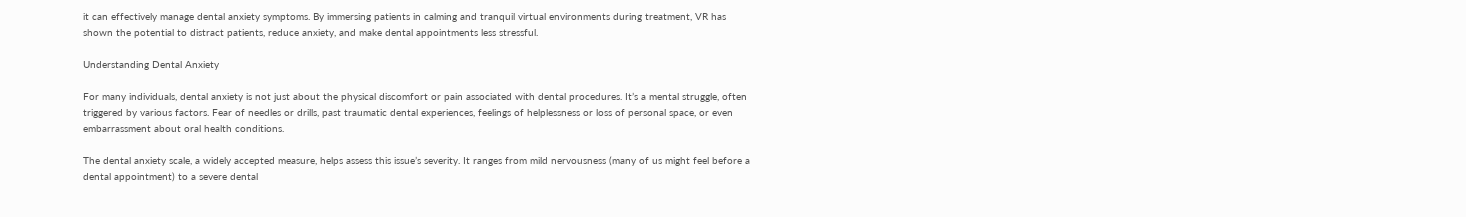it can effectively manage dental anxiety symptoms. By immersing patients in calming and tranquil virtual environments during treatment, VR has shown the potential to distract patients, reduce anxiety, and make dental appointments less stressful.

Understanding Dental Anxiety

For many individuals, dental anxiety is not just about the physical discomfort or pain associated with dental procedures. It’s a mental struggle, often triggered by various factors. Fear of needles or drills, past traumatic dental experiences, feelings of helplessness or loss of personal space, or even embarrassment about oral health conditions.

The dental anxiety scale, a widely accepted measure, helps assess this issue’s severity. It ranges from mild nervousness (many of us might feel before a dental appointment) to a severe dental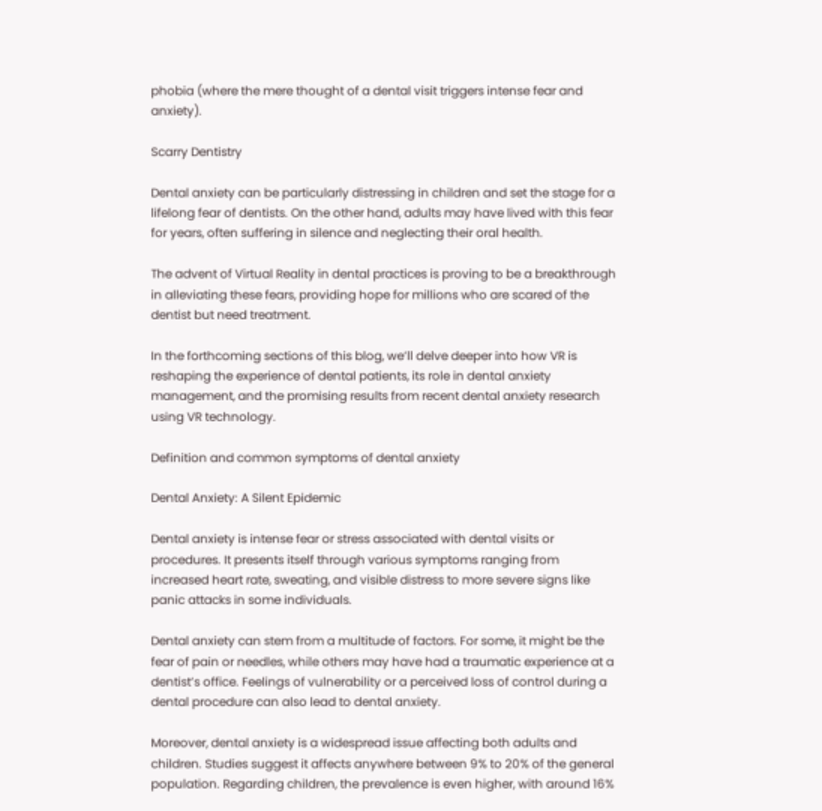phobia (where the mere thought of a dental visit triggers intense fear and anxiety).

Scarry Dentistry

Dental anxiety can be particularly distressing in children and set the stage for a lifelong fear of dentists. On the other hand, adults may have lived with this fear for years, often suffering in silence and neglecting their oral health.

The advent of Virtual Reality in dental practices is proving to be a breakthrough in alleviating these fears, providing hope for millions who are scared of the dentist but need treatment.

In the forthcoming sections of this blog, we’ll delve deeper into how VR is reshaping the experience of dental patients, its role in dental anxiety management, and the promising results from recent dental anxiety research using VR technology.

Definition and common symptoms of dental anxiety

Dental Anxiety: A Silent Epidemic

Dental anxiety is intense fear or stress associated with dental visits or procedures. It presents itself through various symptoms ranging from increased heart rate, sweating, and visible distress to more severe signs like panic attacks in some individuals.

Dental anxiety can stem from a multitude of factors. For some, it might be the fear of pain or needles, while others may have had a traumatic experience at a dentist’s office. Feelings of vulnerability or a perceived loss of control during a dental procedure can also lead to dental anxiety.

Moreover, dental anxiety is a widespread issue affecting both adults and children. Studies suggest it affects anywhere between 9% to 20% of the general population. Regarding children, the prevalence is even higher, with around 16%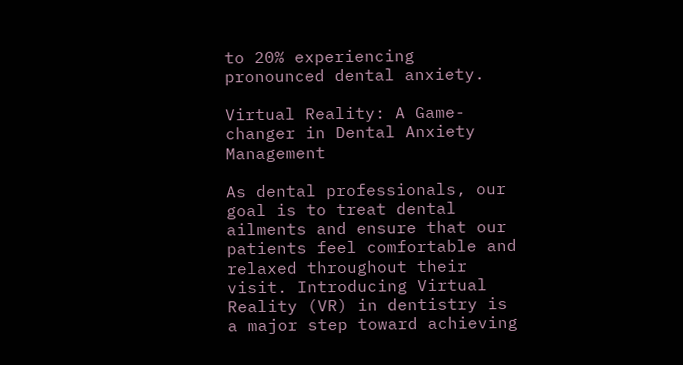to 20% experiencing pronounced dental anxiety.

Virtual Reality: A Game-changer in Dental Anxiety Management

As dental professionals, our goal is to treat dental ailments and ensure that our patients feel comfortable and relaxed throughout their visit. Introducing Virtual Reality (VR) in dentistry is a major step toward achieving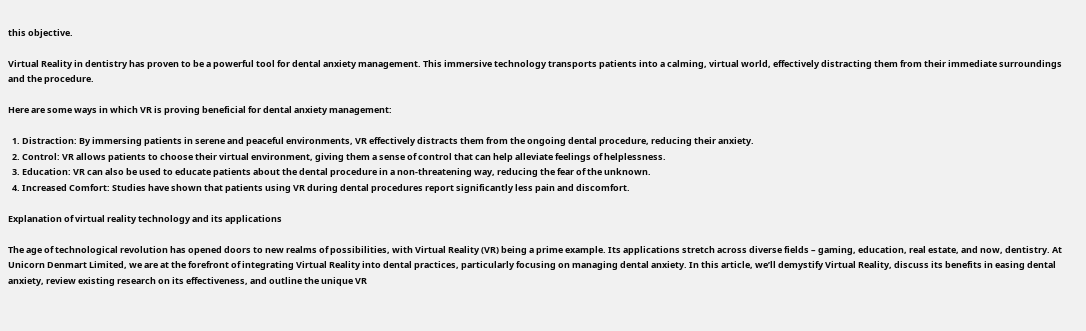this objective.

Virtual Reality in dentistry has proven to be a powerful tool for dental anxiety management. This immersive technology transports patients into a calming, virtual world, effectively distracting them from their immediate surroundings and the procedure.

Here are some ways in which VR is proving beneficial for dental anxiety management:

  1. Distraction: By immersing patients in serene and peaceful environments, VR effectively distracts them from the ongoing dental procedure, reducing their anxiety.
  2. Control: VR allows patients to choose their virtual environment, giving them a sense of control that can help alleviate feelings of helplessness.
  3. Education: VR can also be used to educate patients about the dental procedure in a non-threatening way, reducing the fear of the unknown.
  4. Increased Comfort: Studies have shown that patients using VR during dental procedures report significantly less pain and discomfort.

Explanation of virtual reality technology and its applications

The age of technological revolution has opened doors to new realms of possibilities, with Virtual Reality (VR) being a prime example. Its applications stretch across diverse fields – gaming, education, real estate, and now, dentistry. At Unicorn Denmart Limited, we are at the forefront of integrating Virtual Reality into dental practices, particularly focusing on managing dental anxiety. In this article, we’ll demystify Virtual Reality, discuss its benefits in easing dental anxiety, review existing research on its effectiveness, and outline the unique VR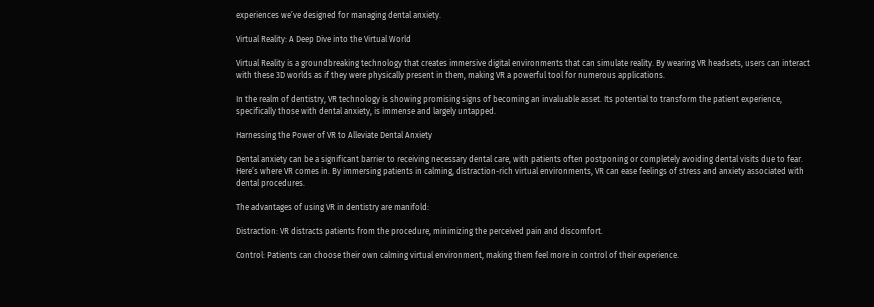experiences we’ve designed for managing dental anxiety.

Virtual Reality: A Deep Dive into the Virtual World

Virtual Reality is a groundbreaking technology that creates immersive digital environments that can simulate reality. By wearing VR headsets, users can interact with these 3D worlds as if they were physically present in them, making VR a powerful tool for numerous applications.

In the realm of dentistry, VR technology is showing promising signs of becoming an invaluable asset. Its potential to transform the patient experience, specifically those with dental anxiety, is immense and largely untapped.

Harnessing the Power of VR to Alleviate Dental Anxiety

Dental anxiety can be a significant barrier to receiving necessary dental care, with patients often postponing or completely avoiding dental visits due to fear. Here’s where VR comes in. By immersing patients in calming, distraction-rich virtual environments, VR can ease feelings of stress and anxiety associated with dental procedures.

The advantages of using VR in dentistry are manifold:

Distraction: VR distracts patients from the procedure, minimizing the perceived pain and discomfort.

Control: Patients can choose their own calming virtual environment, making them feel more in control of their experience.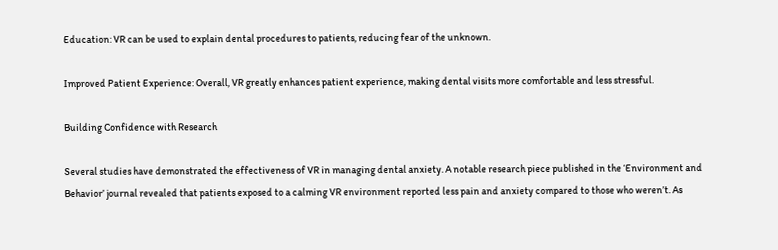Education: VR can be used to explain dental procedures to patients, reducing fear of the unknown.

Improved Patient Experience: Overall, VR greatly enhances patient experience, making dental visits more comfortable and less stressful.

Building Confidence with Research

Several studies have demonstrated the effectiveness of VR in managing dental anxiety. A notable research piece published in the ‘Environment and Behavior’ journal revealed that patients exposed to a calming VR environment reported less pain and anxiety compared to those who weren’t. As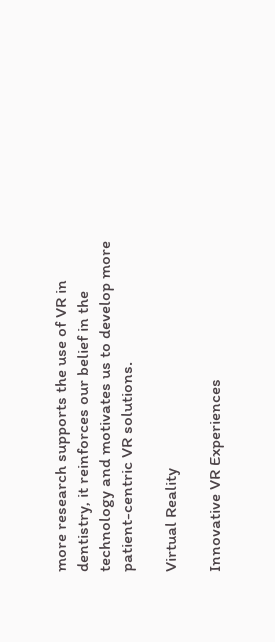more research supports the use of VR in dentistry, it reinforces our belief in the technology and motivates us to develop more patient-centric VR solutions.

Virtual Reality

Innovative VR Experiences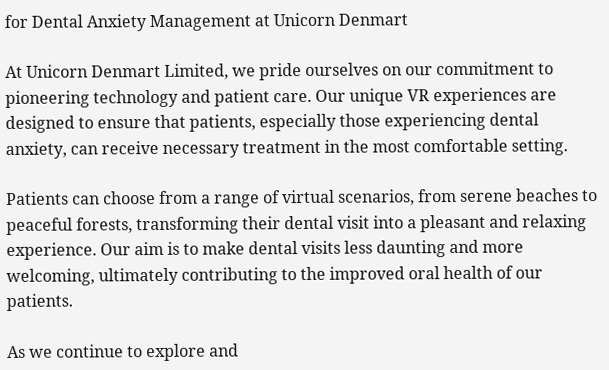for Dental Anxiety Management at Unicorn Denmart

At Unicorn Denmart Limited, we pride ourselves on our commitment to pioneering technology and patient care. Our unique VR experiences are designed to ensure that patients, especially those experiencing dental anxiety, can receive necessary treatment in the most comfortable setting.

Patients can choose from a range of virtual scenarios, from serene beaches to peaceful forests, transforming their dental visit into a pleasant and relaxing experience. Our aim is to make dental visits less daunting and more welcoming, ultimately contributing to the improved oral health of our patients.

As we continue to explore and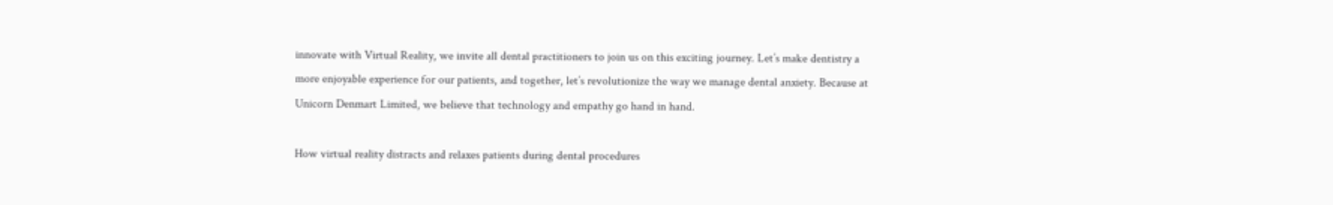innovate with Virtual Reality, we invite all dental practitioners to join us on this exciting journey. Let’s make dentistry a more enjoyable experience for our patients, and together, let’s revolutionize the way we manage dental anxiety. Because at Unicorn Denmart Limited, we believe that technology and empathy go hand in hand.

How virtual reality distracts and relaxes patients during dental procedures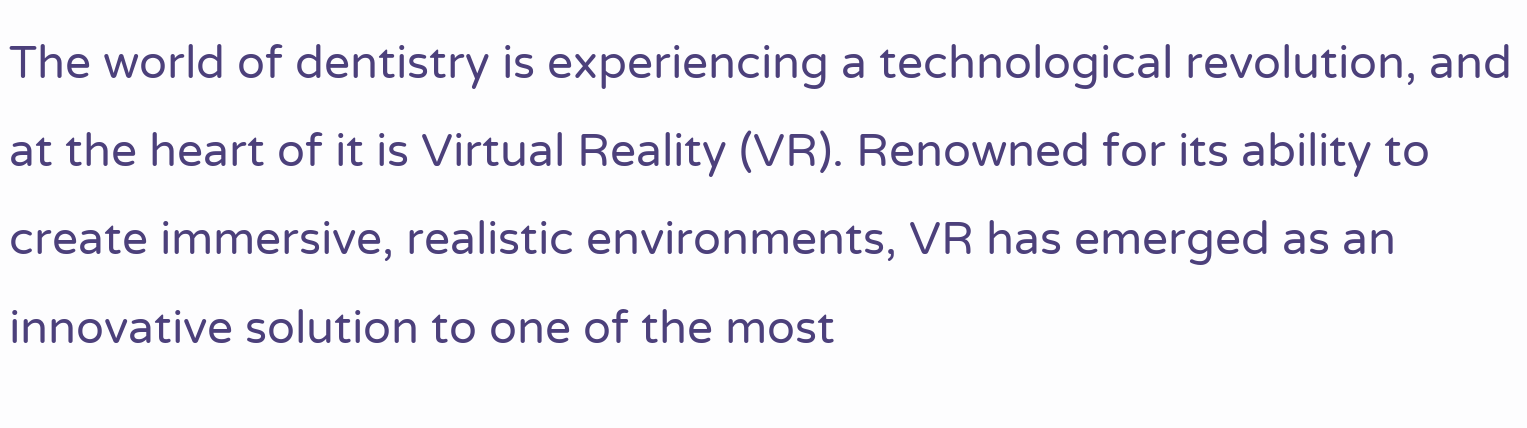The world of dentistry is experiencing a technological revolution, and at the heart of it is Virtual Reality (VR). Renowned for its ability to create immersive, realistic environments, VR has emerged as an innovative solution to one of the most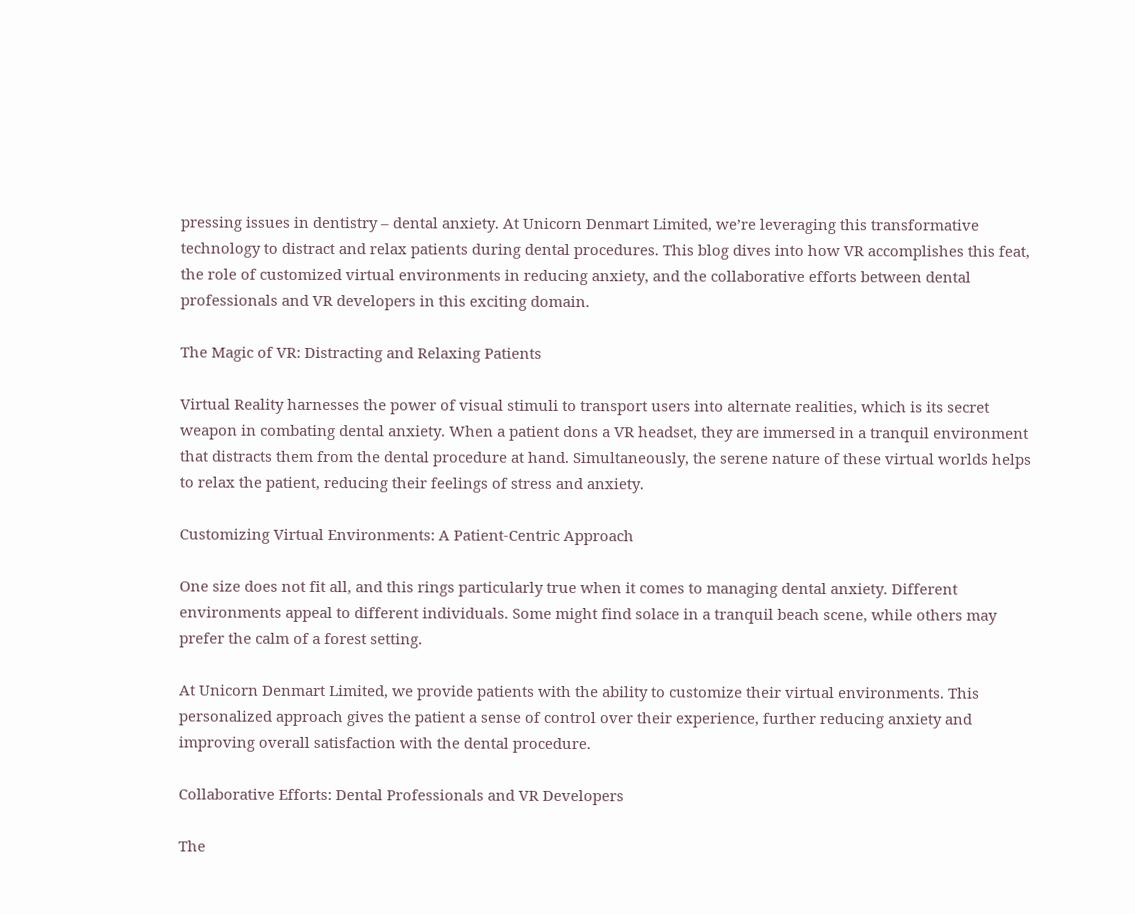pressing issues in dentistry – dental anxiety. At Unicorn Denmart Limited, we’re leveraging this transformative technology to distract and relax patients during dental procedures. This blog dives into how VR accomplishes this feat, the role of customized virtual environments in reducing anxiety, and the collaborative efforts between dental professionals and VR developers in this exciting domain.

The Magic of VR: Distracting and Relaxing Patients

Virtual Reality harnesses the power of visual stimuli to transport users into alternate realities, which is its secret weapon in combating dental anxiety. When a patient dons a VR headset, they are immersed in a tranquil environment that distracts them from the dental procedure at hand. Simultaneously, the serene nature of these virtual worlds helps to relax the patient, reducing their feelings of stress and anxiety.

Customizing Virtual Environments: A Patient-Centric Approach

One size does not fit all, and this rings particularly true when it comes to managing dental anxiety. Different environments appeal to different individuals. Some might find solace in a tranquil beach scene, while others may prefer the calm of a forest setting.

At Unicorn Denmart Limited, we provide patients with the ability to customize their virtual environments. This personalized approach gives the patient a sense of control over their experience, further reducing anxiety and improving overall satisfaction with the dental procedure.

Collaborative Efforts: Dental Professionals and VR Developers

The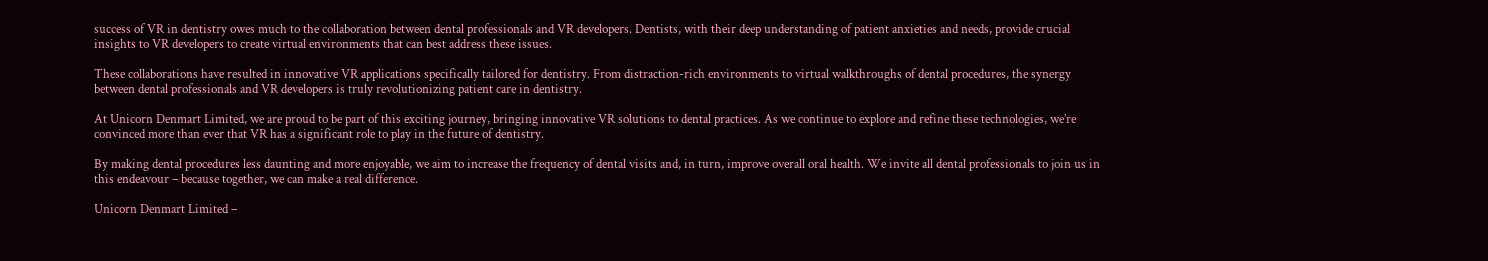success of VR in dentistry owes much to the collaboration between dental professionals and VR developers. Dentists, with their deep understanding of patient anxieties and needs, provide crucial insights to VR developers to create virtual environments that can best address these issues.

These collaborations have resulted in innovative VR applications specifically tailored for dentistry. From distraction-rich environments to virtual walkthroughs of dental procedures, the synergy between dental professionals and VR developers is truly revolutionizing patient care in dentistry.

At Unicorn Denmart Limited, we are proud to be part of this exciting journey, bringing innovative VR solutions to dental practices. As we continue to explore and refine these technologies, we’re convinced more than ever that VR has a significant role to play in the future of dentistry.

By making dental procedures less daunting and more enjoyable, we aim to increase the frequency of dental visits and, in turn, improve overall oral health. We invite all dental professionals to join us in this endeavour – because together, we can make a real difference.

Unicorn Denmart Limited –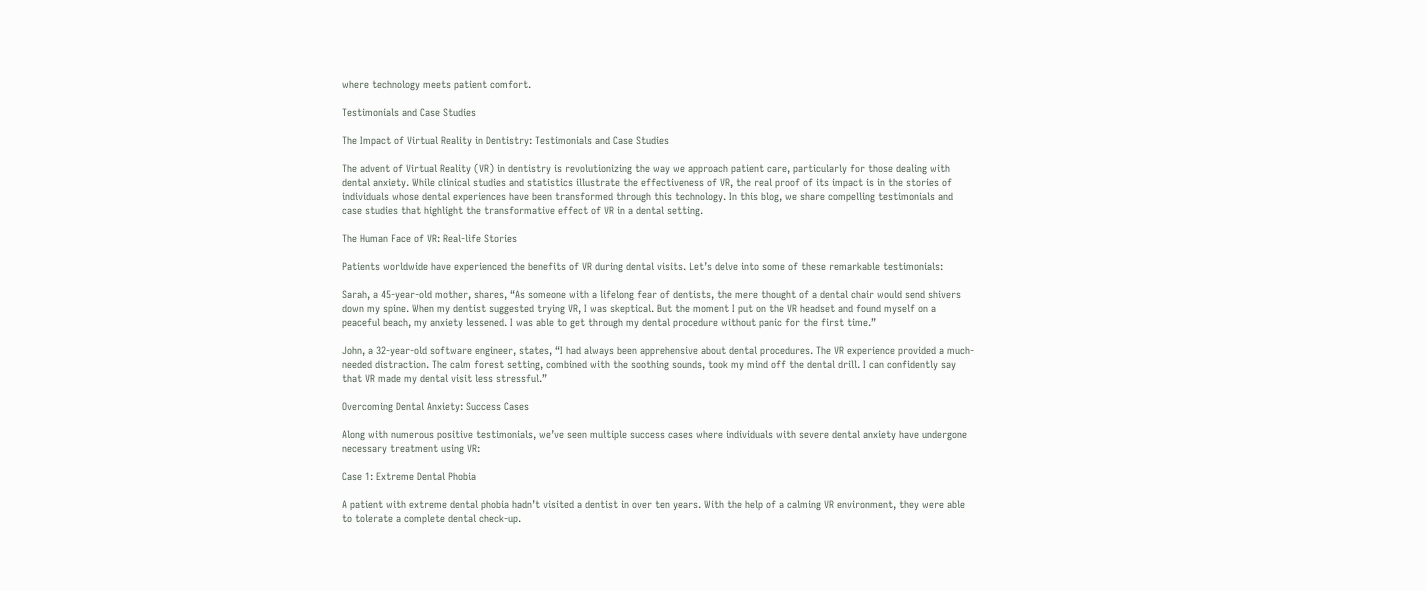where technology meets patient comfort.

Testimonials and Case Studies

The Impact of Virtual Reality in Dentistry: Testimonials and Case Studies

The advent of Virtual Reality (VR) in dentistry is revolutionizing the way we approach patient care, particularly for those dealing with dental anxiety. While clinical studies and statistics illustrate the effectiveness of VR, the real proof of its impact is in the stories of individuals whose dental experiences have been transformed through this technology. In this blog, we share compelling testimonials and case studies that highlight the transformative effect of VR in a dental setting.

The Human Face of VR: Real-life Stories

Patients worldwide have experienced the benefits of VR during dental visits. Let’s delve into some of these remarkable testimonials:

Sarah, a 45-year-old mother, shares, “As someone with a lifelong fear of dentists, the mere thought of a dental chair would send shivers down my spine. When my dentist suggested trying VR, I was skeptical. But the moment I put on the VR headset and found myself on a peaceful beach, my anxiety lessened. I was able to get through my dental procedure without panic for the first time.”

John, a 32-year-old software engineer, states, “I had always been apprehensive about dental procedures. The VR experience provided a much-needed distraction. The calm forest setting, combined with the soothing sounds, took my mind off the dental drill. I can confidently say that VR made my dental visit less stressful.”

Overcoming Dental Anxiety: Success Cases

Along with numerous positive testimonials, we’ve seen multiple success cases where individuals with severe dental anxiety have undergone necessary treatment using VR:

Case 1: Extreme Dental Phobia

A patient with extreme dental phobia hadn’t visited a dentist in over ten years. With the help of a calming VR environment, they were able to tolerate a complete dental check-up.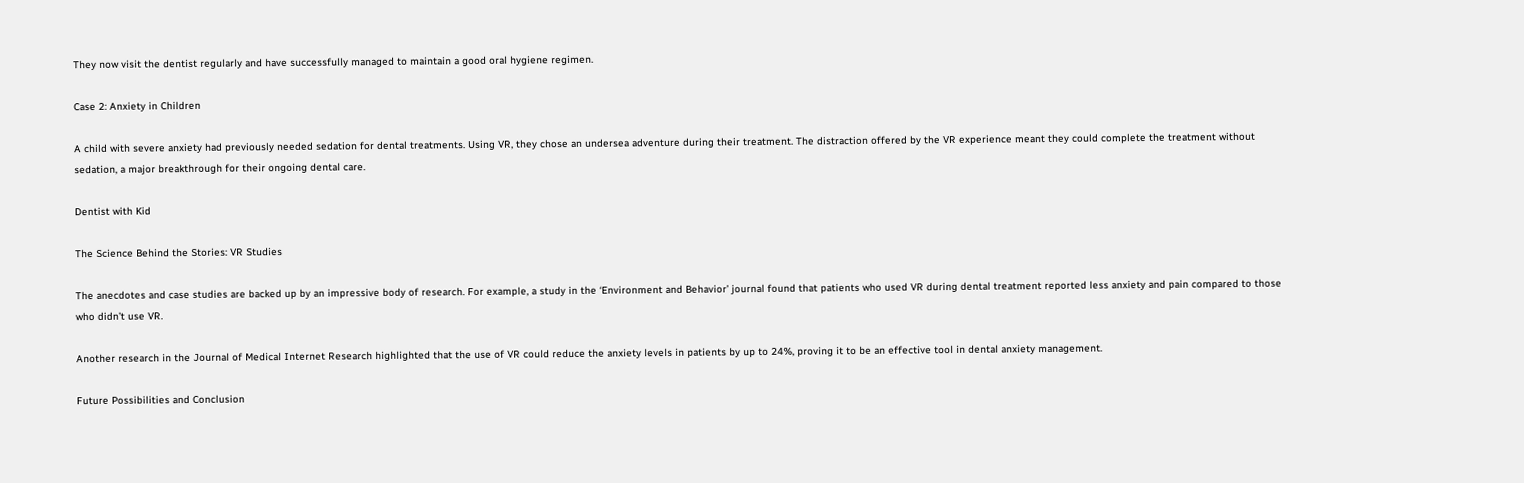They now visit the dentist regularly and have successfully managed to maintain a good oral hygiene regimen.

Case 2: Anxiety in Children

A child with severe anxiety had previously needed sedation for dental treatments. Using VR, they chose an undersea adventure during their treatment. The distraction offered by the VR experience meant they could complete the treatment without sedation, a major breakthrough for their ongoing dental care.

Dentist with Kid

The Science Behind the Stories: VR Studies

The anecdotes and case studies are backed up by an impressive body of research. For example, a study in the ‘Environment and Behavior’ journal found that patients who used VR during dental treatment reported less anxiety and pain compared to those who didn’t use VR.

Another research in the Journal of Medical Internet Research highlighted that the use of VR could reduce the anxiety levels in patients by up to 24%, proving it to be an effective tool in dental anxiety management.

Future Possibilities and Conclusion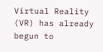Virtual Reality (VR) has already begun to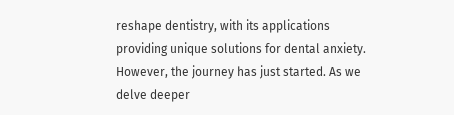reshape dentistry, with its applications providing unique solutions for dental anxiety. However, the journey has just started. As we delve deeper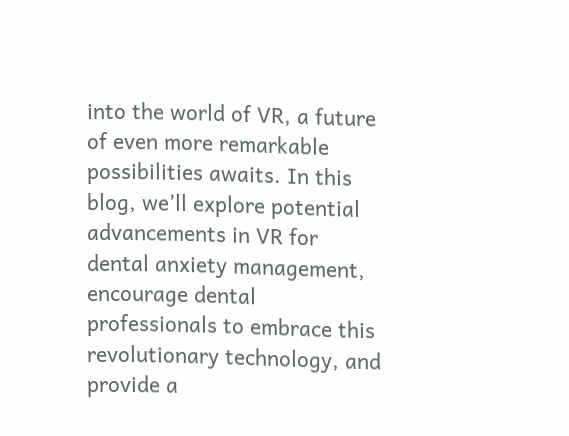into the world of VR, a future of even more remarkable possibilities awaits. In this blog, we’ll explore potential advancements in VR for dental anxiety management, encourage dental professionals to embrace this revolutionary technology, and provide a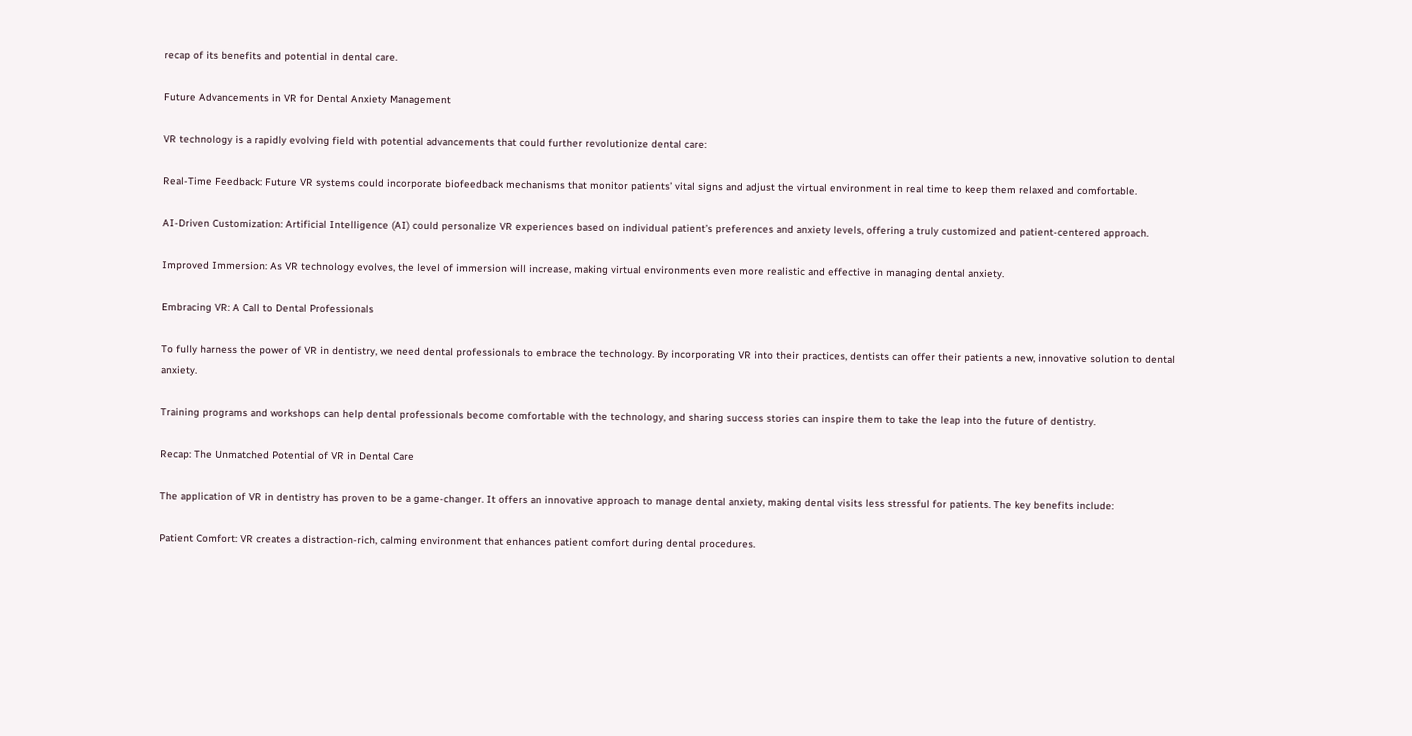recap of its benefits and potential in dental care.

Future Advancements in VR for Dental Anxiety Management

VR technology is a rapidly evolving field with potential advancements that could further revolutionize dental care:

Real-Time Feedback: Future VR systems could incorporate biofeedback mechanisms that monitor patients’ vital signs and adjust the virtual environment in real time to keep them relaxed and comfortable.

AI-Driven Customization: Artificial Intelligence (AI) could personalize VR experiences based on individual patient’s preferences and anxiety levels, offering a truly customized and patient-centered approach.

Improved Immersion: As VR technology evolves, the level of immersion will increase, making virtual environments even more realistic and effective in managing dental anxiety.

Embracing VR: A Call to Dental Professionals

To fully harness the power of VR in dentistry, we need dental professionals to embrace the technology. By incorporating VR into their practices, dentists can offer their patients a new, innovative solution to dental anxiety.

Training programs and workshops can help dental professionals become comfortable with the technology, and sharing success stories can inspire them to take the leap into the future of dentistry.

Recap: The Unmatched Potential of VR in Dental Care

The application of VR in dentistry has proven to be a game-changer. It offers an innovative approach to manage dental anxiety, making dental visits less stressful for patients. The key benefits include:

Patient Comfort: VR creates a distraction-rich, calming environment that enhances patient comfort during dental procedures.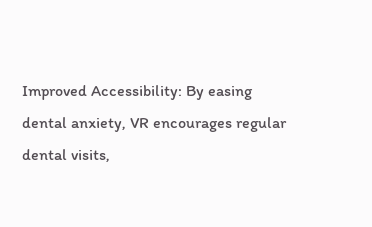Improved Accessibility: By easing dental anxiety, VR encourages regular dental visits,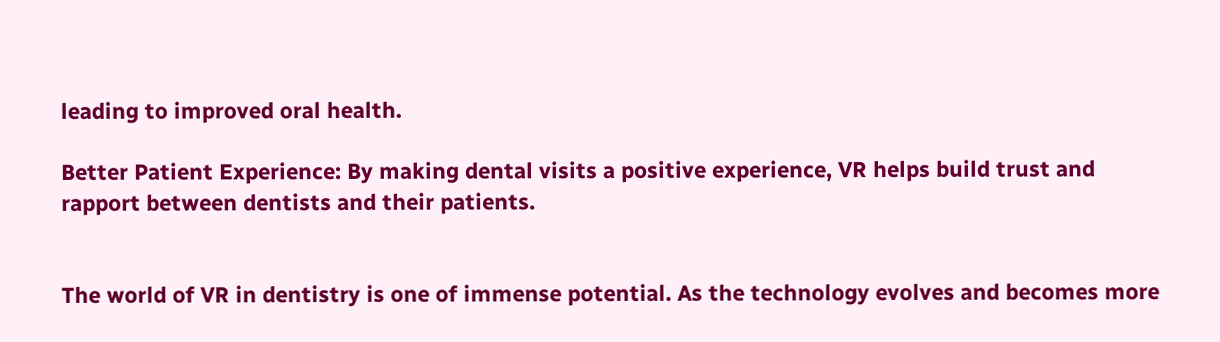leading to improved oral health.

Better Patient Experience: By making dental visits a positive experience, VR helps build trust and rapport between dentists and their patients.


The world of VR in dentistry is one of immense potential. As the technology evolves and becomes more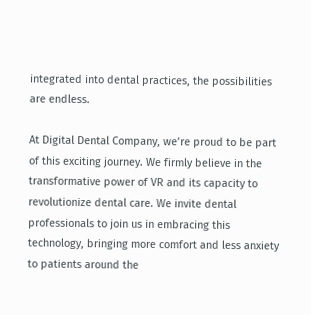integrated into dental practices, the possibilities are endless.

At Digital Dental Company, we’re proud to be part of this exciting journey. We firmly believe in the transformative power of VR and its capacity to revolutionize dental care. We invite dental professionals to join us in embracing this technology, bringing more comfort and less anxiety to patients around the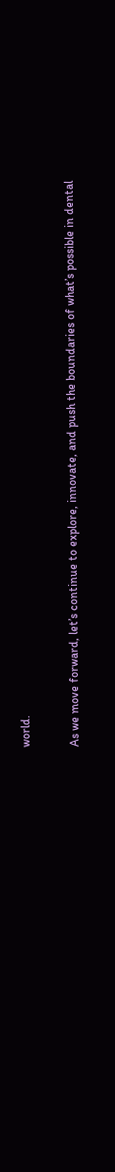world.

As we move forward, let’s continue to explore, innovate, and push the boundaries of what’s possible in dental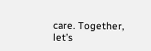care. Together, let’s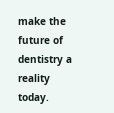make the future of dentistry a reality today.